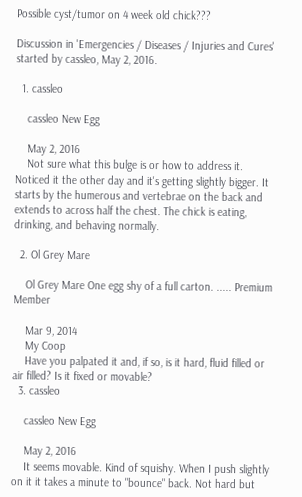Possible cyst/tumor on 4 week old chick???

Discussion in 'Emergencies / Diseases / Injuries and Cures' started by cassleo, May 2, 2016.

  1. cassleo

    cassleo New Egg

    May 2, 2016
    Not sure what this bulge is or how to address it. Noticed it the other day and it's getting slightly bigger. It starts by the humerous and vertebrae on the back and extends to across half the chest. The chick is eating, drinking, and behaving normally.

  2. Ol Grey Mare

    Ol Grey Mare One egg shy of a full carton. ..... Premium Member

    Mar 9, 2014
    My Coop
    Have you palpated it and, if so, is it hard, fluid filled or air filled? Is it fixed or movable?
  3. cassleo

    cassleo New Egg

    May 2, 2016
    It seems movable. Kind of squishy. When I push slightly on it it takes a minute to "bounce" back. Not hard but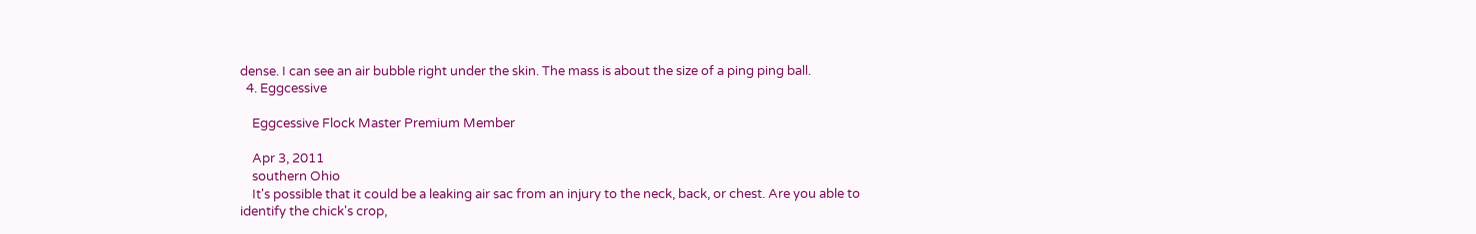dense. I can see an air bubble right under the skin. The mass is about the size of a ping ping ball.
  4. Eggcessive

    Eggcessive Flock Master Premium Member

    Apr 3, 2011
    southern Ohio
    It's possible that it could be a leaking air sac from an injury to the neck, back, or chest. Are you able to identify the chick's crop,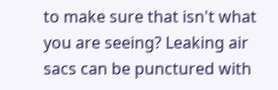to make sure that isn't what you are seeing? Leaking air sacs can be punctured with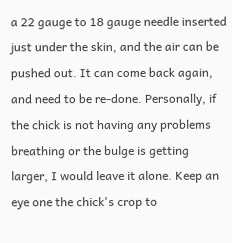a 22 gauge to 18 gauge needle inserted just under the skin, and the air can be pushed out. It can come back again, and need to be re-done. Personally, if the chick is not having any problems breathing or the bulge is getting larger, I would leave it alone. Keep an eye one the chick's crop to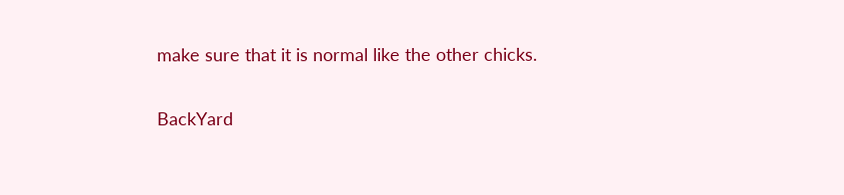make sure that it is normal like the other chicks.

BackYard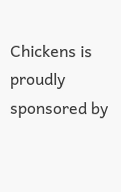Chickens is proudly sponsored by